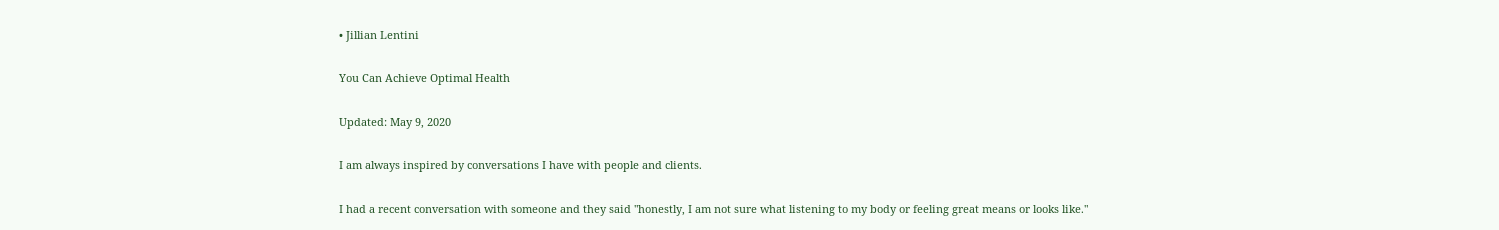• Jillian Lentini

You Can Achieve Optimal Health

Updated: May 9, 2020

I am always inspired by conversations I have with people and clients.

I had a recent conversation with someone and they said "honestly, I am not sure what listening to my body or feeling great means or looks like."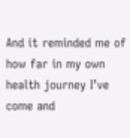And it reminded me of how far in my own health journey I’ve come and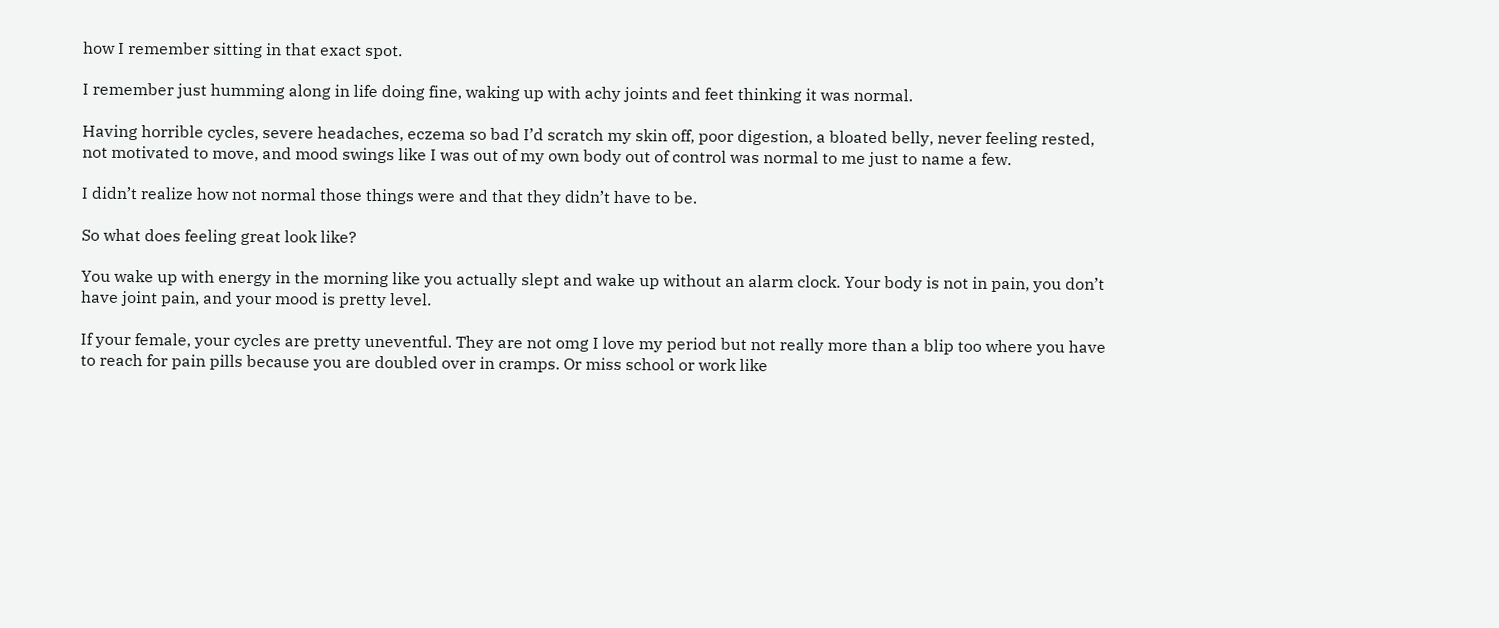how I remember sitting in that exact spot.

I remember just humming along in life doing fine, waking up with achy joints and feet thinking it was normal.

Having horrible cycles, severe headaches, eczema so bad I’d scratch my skin off, poor digestion, a bloated belly, never feeling rested, not motivated to move, and mood swings like I was out of my own body out of control was normal to me just to name a few.

I didn’t realize how not normal those things were and that they didn’t have to be.

So what does feeling great look like?

You wake up with energy in the morning like you actually slept and wake up without an alarm clock. Your body is not in pain, you don’t have joint pain, and your mood is pretty level.

If your female, your cycles are pretty uneventful. They are not omg I love my period but not really more than a blip too where you have to reach for pain pills because you are doubled over in cramps. Or miss school or work like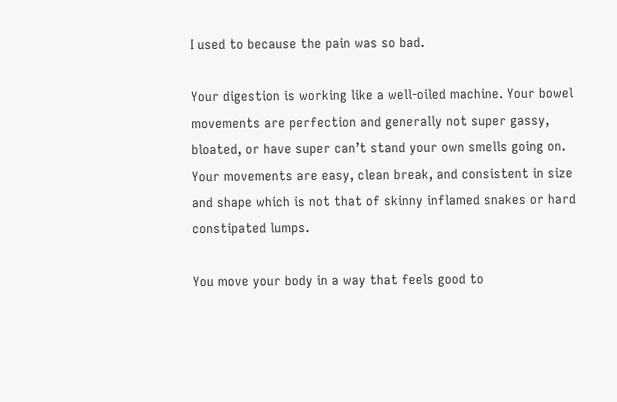I used to because the pain was so bad.

Your digestion is working like a well-oiled machine. Your bowel movements are perfection and generally not super gassy, bloated, or have super can’t stand your own smells going on. Your movements are easy, clean break, and consistent in size and shape which is not that of skinny inflamed snakes or hard constipated lumps.

You move your body in a way that feels good to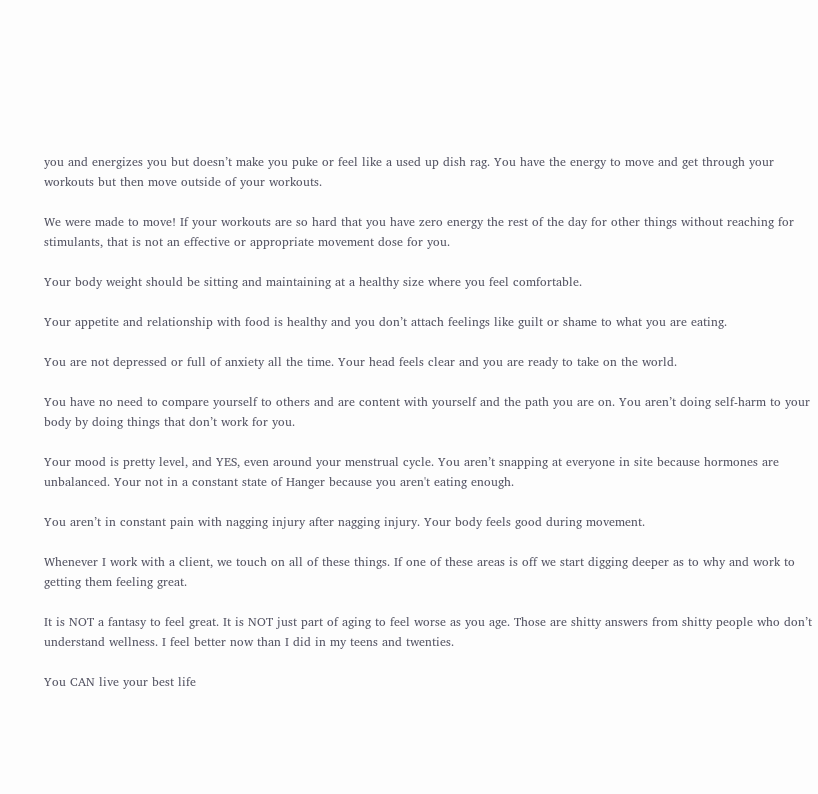you and energizes you but doesn’t make you puke or feel like a used up dish rag. You have the energy to move and get through your workouts but then move outside of your workouts.

We were made to move! If your workouts are so hard that you have zero energy the rest of the day for other things without reaching for stimulants, that is not an effective or appropriate movement dose for you.

Your body weight should be sitting and maintaining at a healthy size where you feel comfortable.

Your appetite and relationship with food is healthy and you don’t attach feelings like guilt or shame to what you are eating.

You are not depressed or full of anxiety all the time. Your head feels clear and you are ready to take on the world.

You have no need to compare yourself to others and are content with yourself and the path you are on. You aren’t doing self-harm to your body by doing things that don’t work for you.

Your mood is pretty level, and YES, even around your menstrual cycle. You aren’t snapping at everyone in site because hormones are unbalanced. Your not in a constant state of Hanger because you aren't eating enough.

You aren’t in constant pain with nagging injury after nagging injury. Your body feels good during movement.

Whenever I work with a client, we touch on all of these things. If one of these areas is off we start digging deeper as to why and work to getting them feeling great.

It is NOT a fantasy to feel great. It is NOT just part of aging to feel worse as you age. Those are shitty answers from shitty people who don’t understand wellness. I feel better now than I did in my teens and twenties.

You CAN live your best life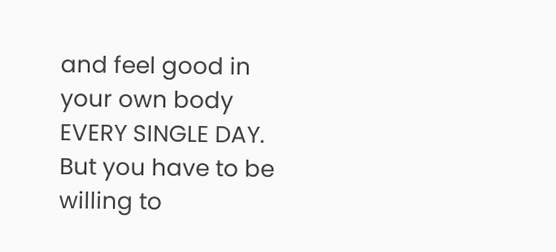and feel good in your own body EVERY SINGLE DAY. But you have to be willing to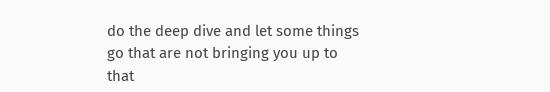do the deep dive and let some things go that are not bringing you up to that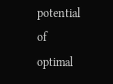potential of optimal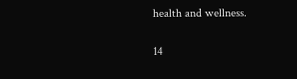health and wellness.

14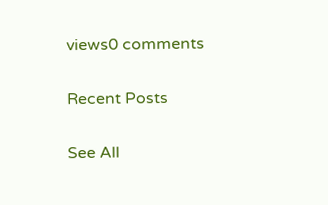views0 comments

Recent Posts

See All